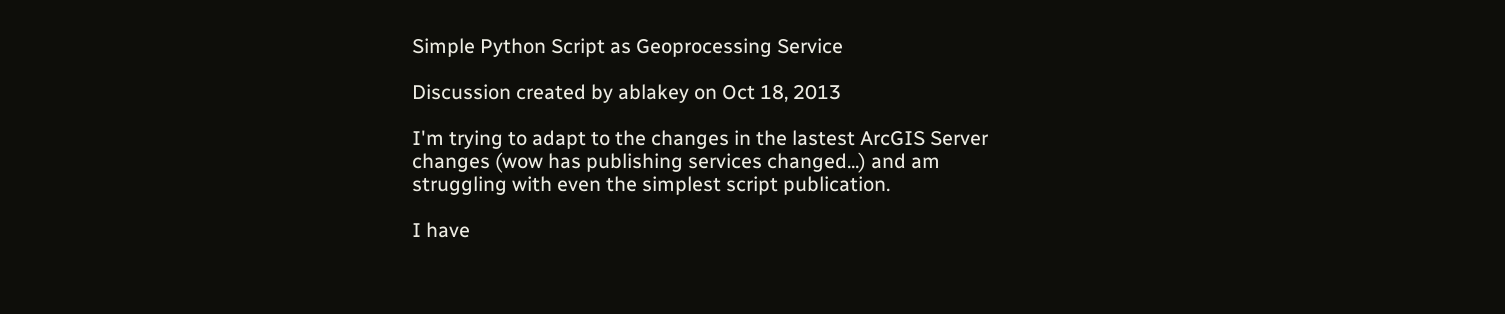Simple Python Script as Geoprocessing Service

Discussion created by ablakey on Oct 18, 2013

I'm trying to adapt to the changes in the lastest ArcGIS Server changes (wow has publishing services changed...) and am struggling with even the simplest script publication.

I have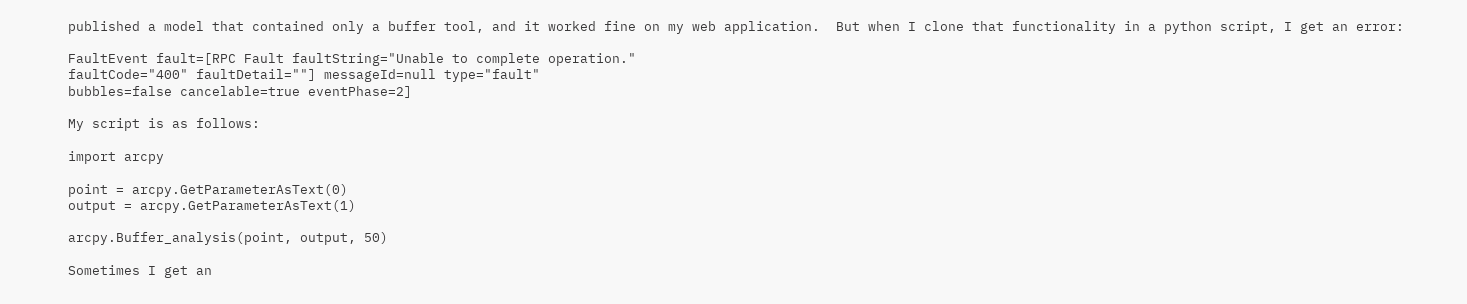published a model that contained only a buffer tool, and it worked fine on my web application.  But when I clone that functionality in a python script, I get an error:

FaultEvent fault=[RPC Fault faultString="Unable to complete operation."
faultCode="400" faultDetail=""] messageId=null type="fault"
bubbles=false cancelable=true eventPhase=2]

My script is as follows:

import arcpy

point = arcpy.GetParameterAsText(0)
output = arcpy.GetParameterAsText(1)

arcpy.Buffer_analysis(point, output, 50)

Sometimes I get an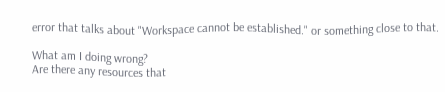error that talks about "Workspace cannot be established." or something close to that.

What am I doing wrong?
Are there any resources that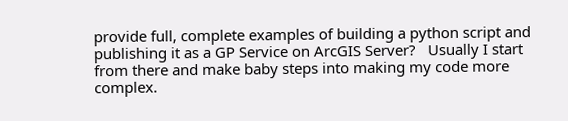provide full, complete examples of building a python script and publishing it as a GP Service on ArcGIS Server?   Usually I start from there and make baby steps into making my code more complex.